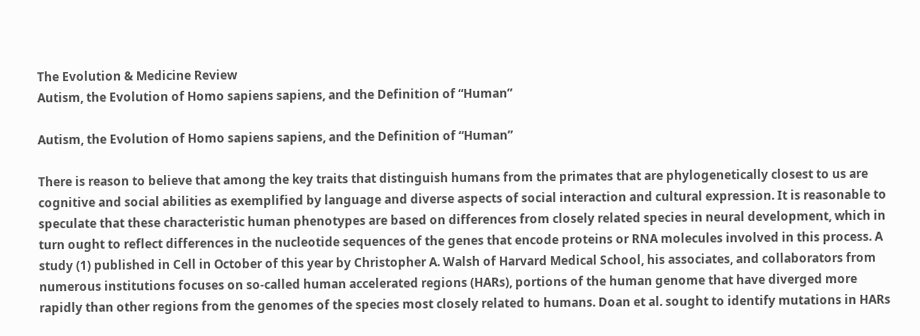The Evolution & Medicine Review
Autism, the Evolution of Homo sapiens sapiens, and the Definition of “Human”

Autism, the Evolution of Homo sapiens sapiens, and the Definition of “Human”

There is reason to believe that among the key traits that distinguish humans from the primates that are phylogenetically closest to us are cognitive and social abilities as exemplified by language and diverse aspects of social interaction and cultural expression. It is reasonable to speculate that these characteristic human phenotypes are based on differences from closely related species in neural development, which in turn ought to reflect differences in the nucleotide sequences of the genes that encode proteins or RNA molecules involved in this process. A study (1) published in Cell in October of this year by Christopher A. Walsh of Harvard Medical School, his associates, and collaborators from numerous institutions focuses on so-called human accelerated regions (HARs), portions of the human genome that have diverged more rapidly than other regions from the genomes of the species most closely related to humans. Doan et al. sought to identify mutations in HARs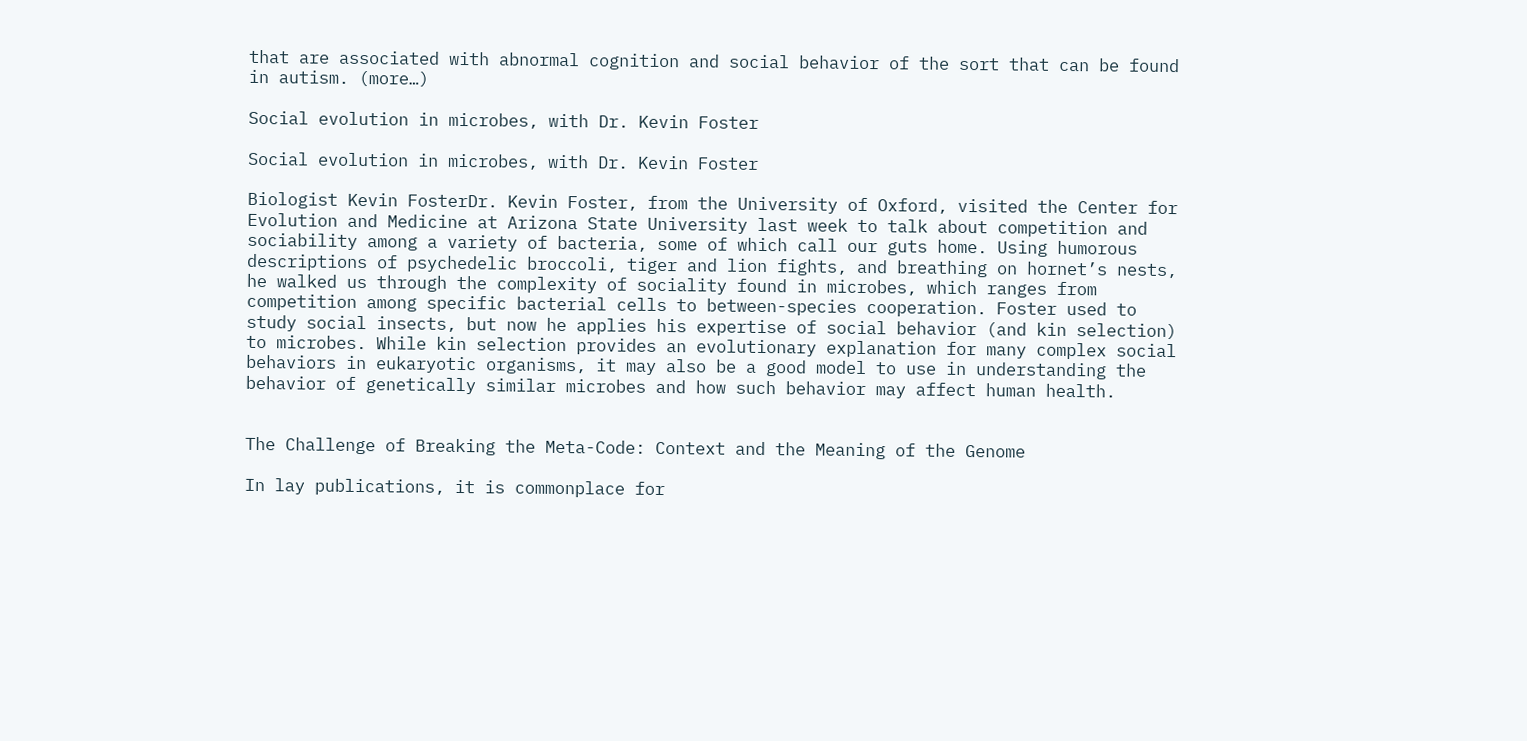that are associated with abnormal cognition and social behavior of the sort that can be found in autism. (more…)

Social evolution in microbes, with Dr. Kevin Foster

Social evolution in microbes, with Dr. Kevin Foster

Biologist Kevin FosterDr. Kevin Foster, from the University of Oxford, visited the Center for Evolution and Medicine at Arizona State University last week to talk about competition and sociability among a variety of bacteria, some of which call our guts home. Using humorous descriptions of psychedelic broccoli, tiger and lion fights, and breathing on hornet’s nests, he walked us through the complexity of sociality found in microbes, which ranges from competition among specific bacterial cells to between-species cooperation. Foster used to study social insects, but now he applies his expertise of social behavior (and kin selection) to microbes. While kin selection provides an evolutionary explanation for many complex social behaviors in eukaryotic organisms, it may also be a good model to use in understanding the behavior of genetically similar microbes and how such behavior may affect human health.


The Challenge of Breaking the Meta-Code: Context and the Meaning of the Genome

In lay publications, it is commonplace for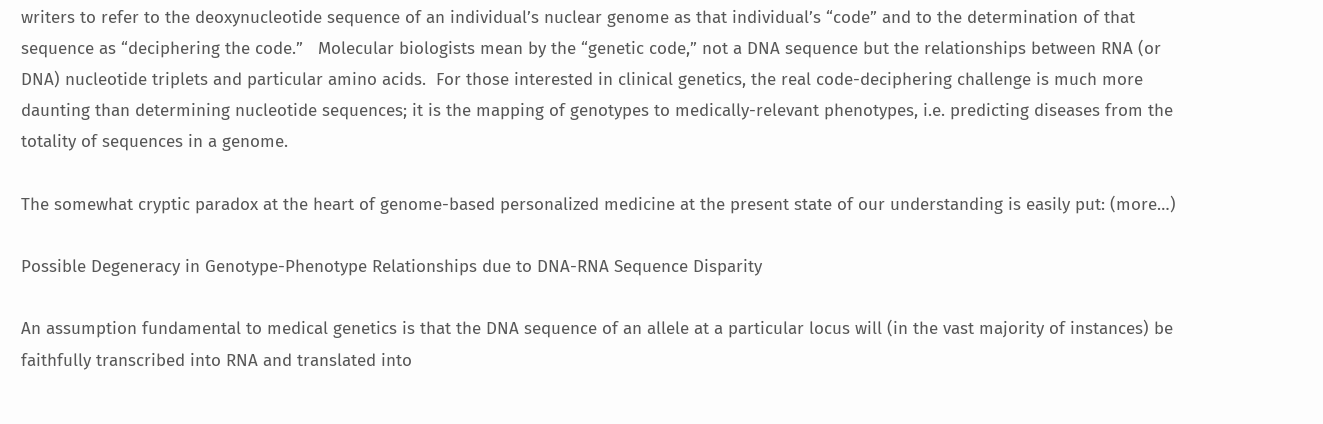writers to refer to the deoxynucleotide sequence of an individual’s nuclear genome as that individual’s “code” and to the determination of that sequence as “deciphering the code.”   Molecular biologists mean by the “genetic code,” not a DNA sequence but the relationships between RNA (or DNA) nucleotide triplets and particular amino acids.  For those interested in clinical genetics, the real code-deciphering challenge is much more daunting than determining nucleotide sequences; it is the mapping of genotypes to medically-relevant phenotypes, i.e. predicting diseases from the totality of sequences in a genome.

The somewhat cryptic paradox at the heart of genome-based personalized medicine at the present state of our understanding is easily put: (more…)

Possible Degeneracy in Genotype-Phenotype Relationships due to DNA-RNA Sequence Disparity

An assumption fundamental to medical genetics is that the DNA sequence of an allele at a particular locus will (in the vast majority of instances) be faithfully transcribed into RNA and translated into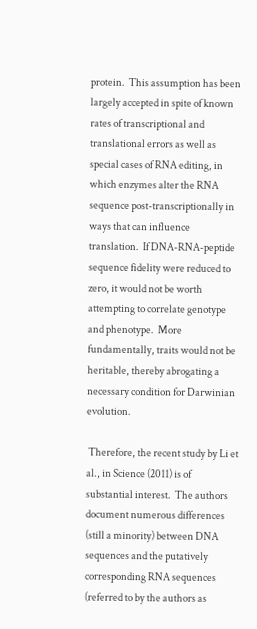protein.  This assumption has been largely accepted in spite of known rates of transcriptional and translational errors as well as special cases of RNA editing, in which enzymes alter the RNA sequence post-transcriptionally in ways that can influence translation.  If DNA-RNA-peptide sequence fidelity were reduced to zero, it would not be worth attempting to correlate genotype and phenotype.  More fundamentally, traits would not be heritable, thereby abrogating a necessary condition for Darwinian evolution.

 Therefore, the recent study by Li et al., in Science (2011) is of substantial interest.  The authors document numerous differences (still a minority) between DNA sequences and the putatively corresponding RNA sequences (referred to by the authors as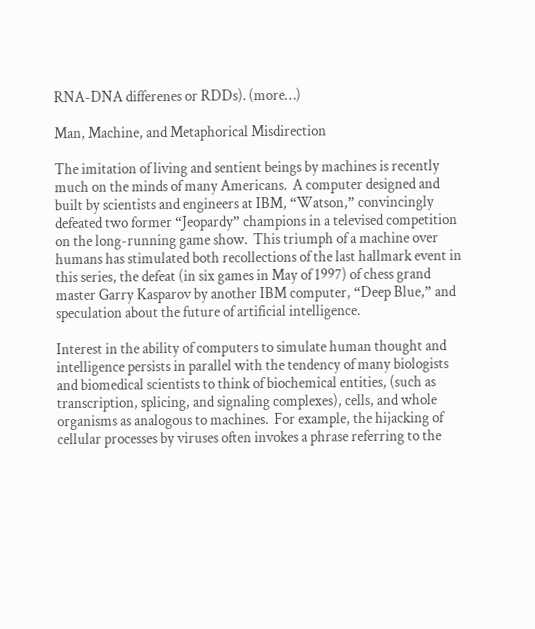RNA-DNA differenes or RDDs). (more…)

Man, Machine, and Metaphorical Misdirection

The imitation of living and sentient beings by machines is recently much on the minds of many Americans.  A computer designed and built by scientists and engineers at IBM, “Watson,” convincingly defeated two former “Jeopardy” champions in a televised competition on the long-running game show.  This triumph of a machine over humans has stimulated both recollections of the last hallmark event in this series, the defeat (in six games in May of 1997) of chess grand master Garry Kasparov by another IBM computer, “Deep Blue,” and speculation about the future of artificial intelligence.

Interest in the ability of computers to simulate human thought and intelligence persists in parallel with the tendency of many biologists and biomedical scientists to think of biochemical entities, (such as transcription, splicing, and signaling complexes), cells, and whole organisms as analogous to machines.  For example, the hijacking of cellular processes by viruses often invokes a phrase referring to the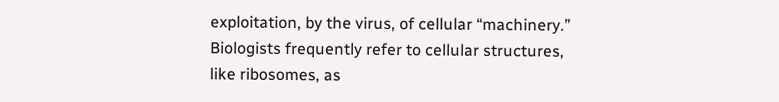exploitation, by the virus, of cellular “machinery.”  Biologists frequently refer to cellular structures, like ribosomes, as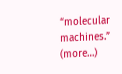“molecular machines.”  (more…)